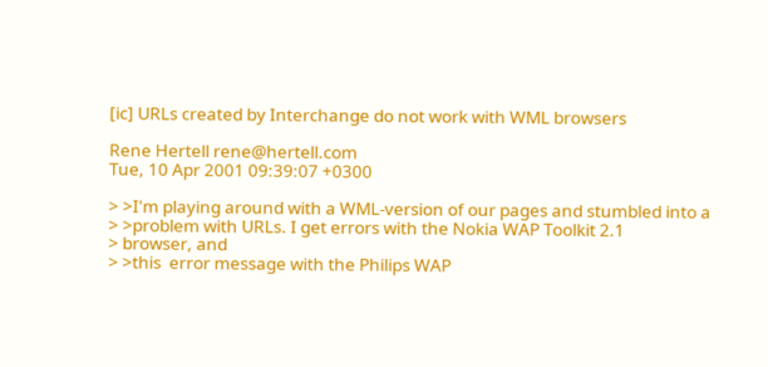[ic] URLs created by Interchange do not work with WML browsers

Rene Hertell rene@hertell.com
Tue, 10 Apr 2001 09:39:07 +0300

> >I'm playing around with a WML-version of our pages and stumbled into a
> >problem with URLs. I get errors with the Nokia WAP Toolkit 2.1
> browser, and
> >this  error message with the Philips WAP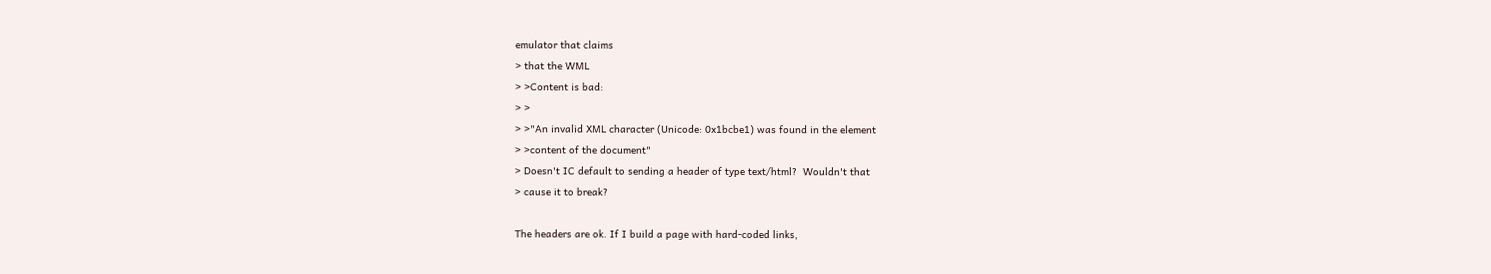emulator that claims
> that the WML
> >Content is bad:
> >
> >"An invalid XML character (Unicode: 0x1bcbe1) was found in the element
> >content of the document"
> Doesn't IC default to sending a header of type text/html?  Wouldn't that
> cause it to break?

The headers are ok. If I build a page with hard-coded links,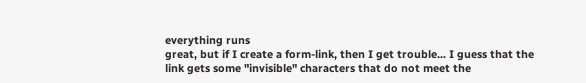everything runs
great, but if I create a form-link, then I get trouble... I guess that the
link gets some "invisible" characters that do not meet the